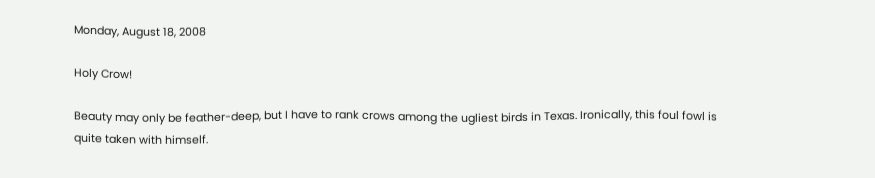Monday, August 18, 2008

Holy Crow!

Beauty may only be feather-deep, but I have to rank crows among the ugliest birds in Texas. Ironically, this foul fowl is quite taken with himself.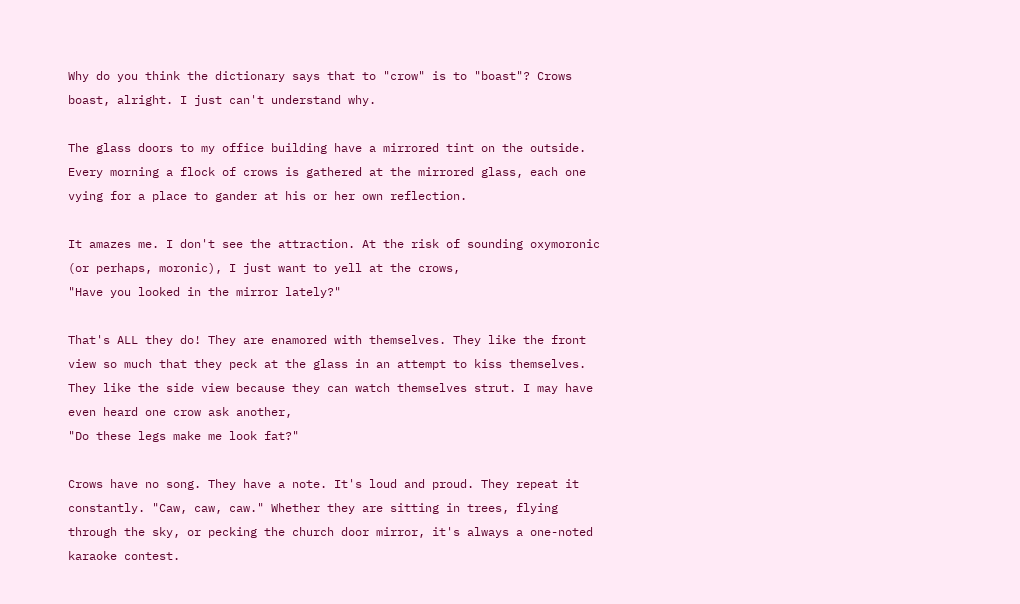Why do you think the dictionary says that to "crow" is to "boast"? Crows boast, alright. I just can't understand why.

The glass doors to my office building have a mirrored tint on the outside. Every morning a flock of crows is gathered at the mirrored glass, each one vying for a place to gander at his or her own reflection.

It amazes me. I don't see the attraction. At the risk of sounding oxymoronic (or perhaps, moronic), I just want to yell at the crows,
"Have you looked in the mirror lately?"

That's ALL they do! They are enamored with themselves. They like the front view so much that they peck at the glass in an attempt to kiss themselves. They like the side view because they can watch themselves strut. I may have even heard one crow ask another,
"Do these legs make me look fat?"

Crows have no song. They have a note. It's loud and proud. They repeat it constantly. "Caw, caw, caw." Whether they are sitting in trees, flying through the sky, or pecking the church door mirror, it's always a one-noted karaoke contest.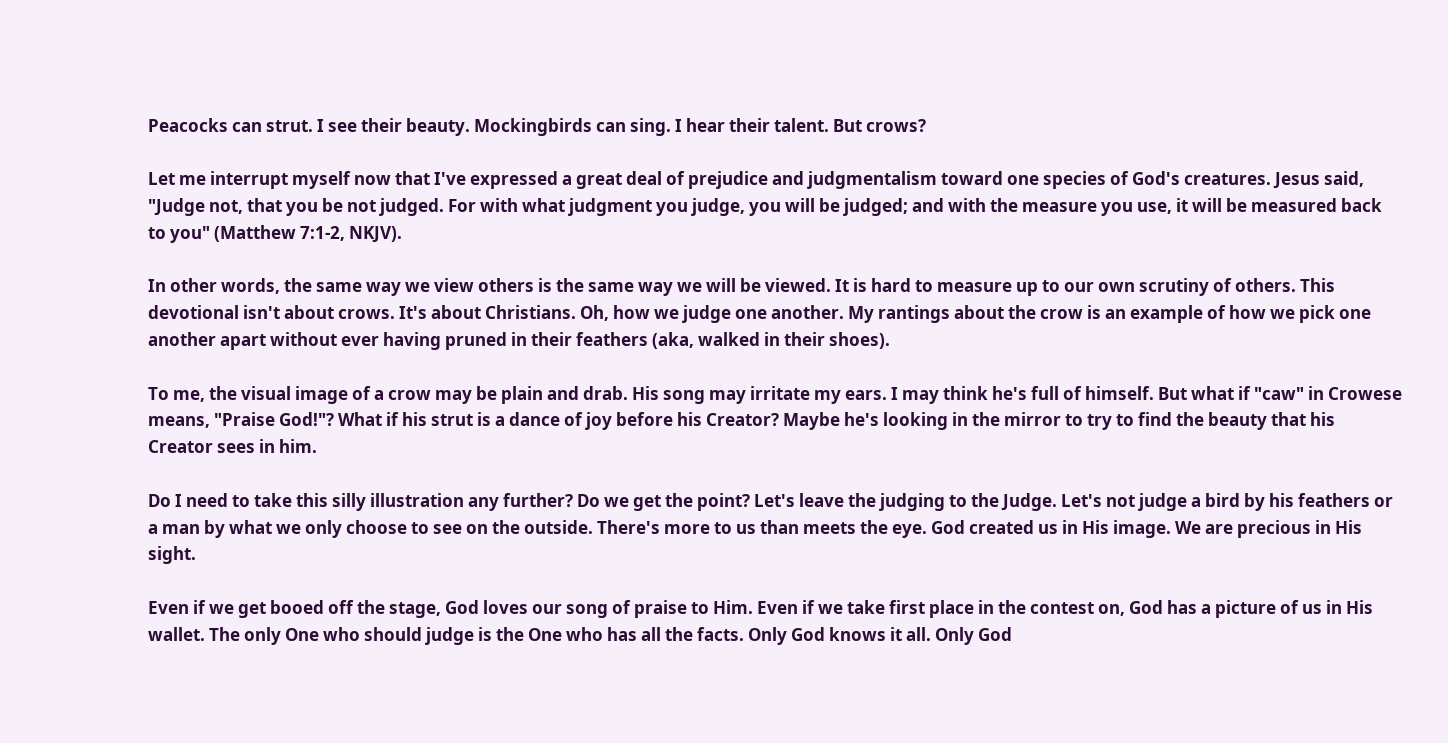Peacocks can strut. I see their beauty. Mockingbirds can sing. I hear their talent. But crows?

Let me interrupt myself now that I've expressed a great deal of prejudice and judgmentalism toward one species of God's creatures. Jesus said, "Judge not, that you be not judged. For with what judgment you judge, you will be judged; and with the measure you use, it will be measured back to you" (Matthew 7:1-2, NKJV).

In other words, the same way we view others is the same way we will be viewed. It is hard to measure up to our own scrutiny of others. This devotional isn't about crows. It's about Christians. Oh, how we judge one another. My rantings about the crow is an example of how we pick one another apart without ever having pruned in their feathers (aka, walked in their shoes).

To me, the visual image of a crow may be plain and drab. His song may irritate my ears. I may think he's full of himself. But what if "caw" in Crowese means, "Praise God!"? What if his strut is a dance of joy before his Creator? Maybe he's looking in the mirror to try to find the beauty that his Creator sees in him.

Do I need to take this silly illustration any further? Do we get the point? Let's leave the judging to the Judge. Let's not judge a bird by his feathers or a man by what we only choose to see on the outside. There's more to us than meets the eye. God created us in His image. We are precious in His sight.

Even if we get booed off the stage, God loves our song of praise to Him. Even if we take first place in the contest on, God has a picture of us in His wallet. The only One who should judge is the One who has all the facts. Only God knows it all. Only God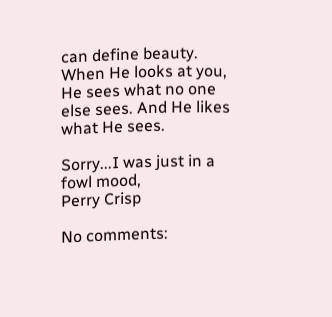can define beauty. When He looks at you, He sees what no one else sees. And He likes what He sees.

Sorry...I was just in a fowl mood,
Perry Crisp

No comments: